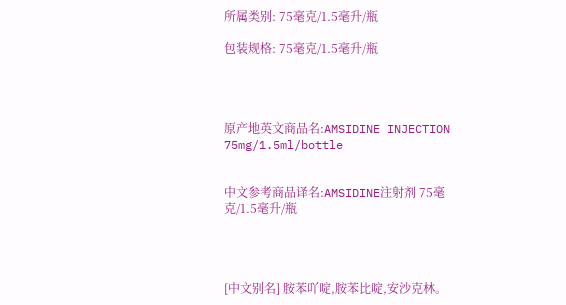所属类别: 75毫克/1.5毫升/瓶

包装规格: 75毫克/1.5毫升/瓶




原产地英文商品名:AMSIDINE INJECTION 75mg/1.5ml/bottle


中文参考商品译名:AMSIDINE注射剂 75毫克/1.5毫升/瓶




[中文别名] 胺苯吖啶,胺苯比啶,安沙克林。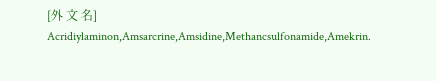[外 文 名] Acridiylaminon,Amsarcrine,Amsidine,Methancsulfonamide,Amekrin.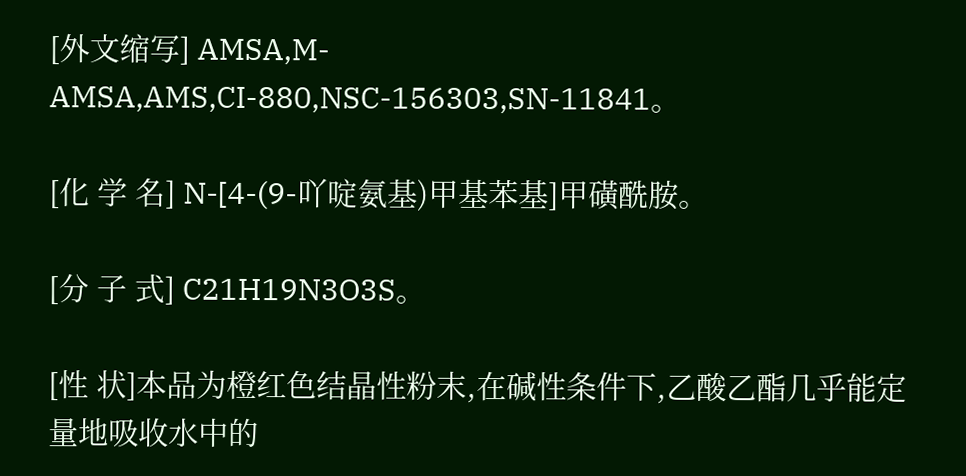[外文缩写] AMSA,M-AMSA,AMS,CI-880,NSC-156303,SN-11841。

[化 学 名] N-[4-(9-吖啶氨基)甲基苯基]甲磺酰胺。

[分 子 式] C21H19N3O3S。

[性 状]本品为橙红色结晶性粉末,在碱性条件下,乙酸乙酯几乎能定量地吸收水中的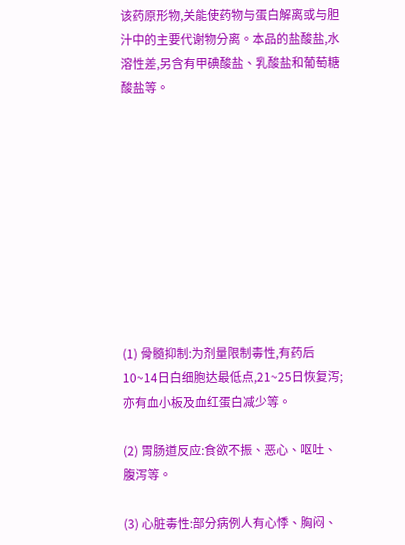该药原形物,关能使药物与蛋白解离或与胆汁中的主要代谢物分离。本品的盐酸盐,水溶性差,另含有甲碘酸盐、乳酸盐和葡萄糖酸盐等。










(1) 骨髓抑制:为剂量限制毒性,有药后10~14日白细胞达最低点,21~25日恢复泻;亦有血小板及血红蛋白减少等。

(2) 胃肠道反应:食欲不振、恶心、呕吐、腹泻等。

(3) 心脏毒性:部分病例人有心悸、胸闷、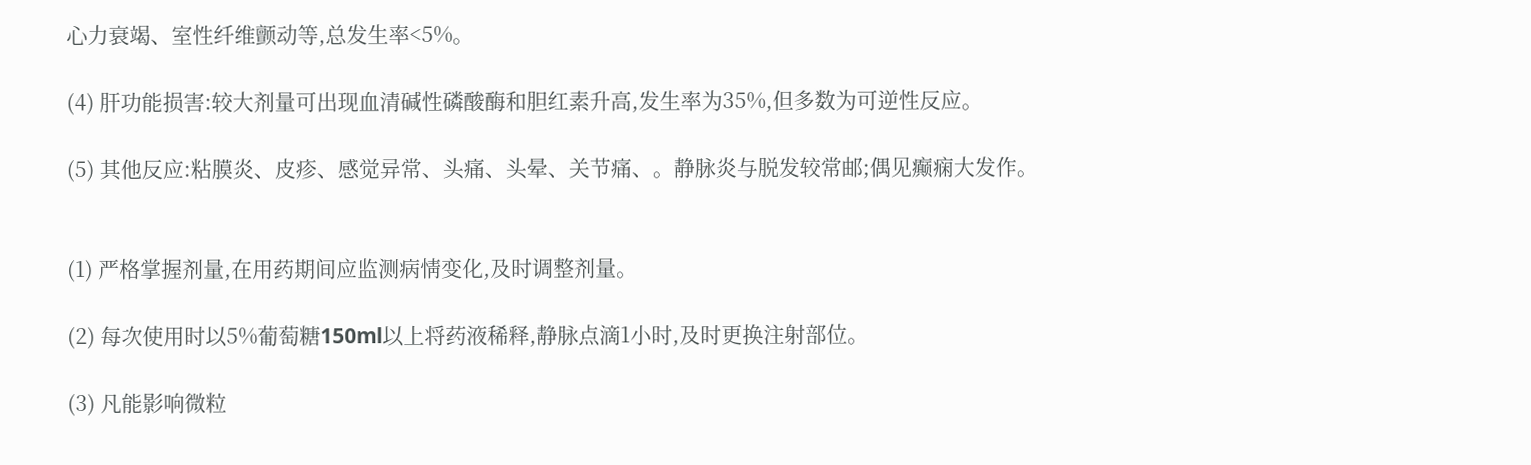心力衰竭、室性纤维颤动等,总发生率<5%。

(4) 肝功能损害:较大剂量可出现血清碱性磷酸酶和胆红素升高,发生率为35%,但多数为可逆性反应。

(5) 其他反应:粘膜炎、皮疹、感觉异常、头痛、头晕、关节痛、。静脉炎与脱发较常邮;偶见癫痫大发作。


(1) 严格掌握剂量,在用药期间应监测病情变化,及时调整剂量。

(2) 每次使用时以5%葡萄糖150ml以上将药液稀释,静脉点滴1小时,及时更换注射部位。

(3) 凡能影响微粒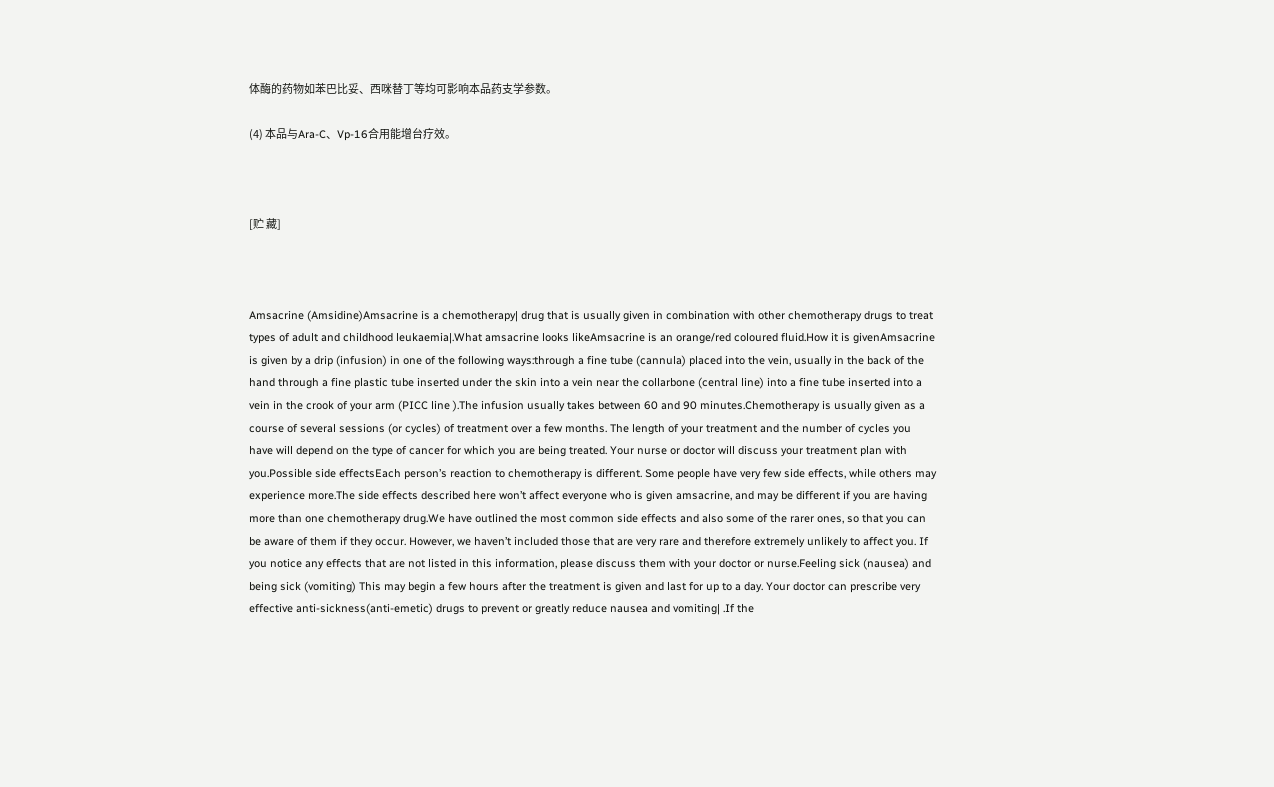体酶的药物如苯巴比妥、西咪替丁等均可影响本品药支学参数。

(4) 本品与Ara-C、Vp-16合用能增台疗效。



[贮 藏]



Amsacrine (Amsidine)Amsacrine is a chemotherapy| drug that is usually given in combination with other chemotherapy drugs to treat types of adult and childhood leukaemia|.What amsacrine looks likeAmsacrine is an orange/red coloured fluid.How it is givenAmsacrine is given by a drip (infusion) in one of the following ways:through a fine tube (cannula) placed into the vein, usually in the back of the hand through a fine plastic tube inserted under the skin into a vein near the collarbone (central line) into a fine tube inserted into a vein in the crook of your arm (PICC line ).The infusion usually takes between 60 and 90 minutes.Chemotherapy is usually given as a course of several sessions (or cycles) of treatment over a few months. The length of your treatment and the number of cycles you have will depend on the type of cancer for which you are being treated. Your nurse or doctor will discuss your treatment plan with you.Possible side effectsEach person’s reaction to chemotherapy is different. Some people have very few side effects, while others may experience more.The side effects described here won’t affect everyone who is given amsacrine, and may be different if you are having more than one chemotherapy drug.We have outlined the most common side effects and also some of the rarer ones, so that you can be aware of them if they occur. However, we haven’t included those that are very rare and therefore extremely unlikely to affect you. If you notice any effects that are not listed in this information, please discuss them with your doctor or nurse.Feeling sick (nausea) and being sick (vomiting) This may begin a few hours after the treatment is given and last for up to a day. Your doctor can prescribe very effective anti-sickness(anti-emetic) drugs to prevent or greatly reduce nausea and vomiting| .If the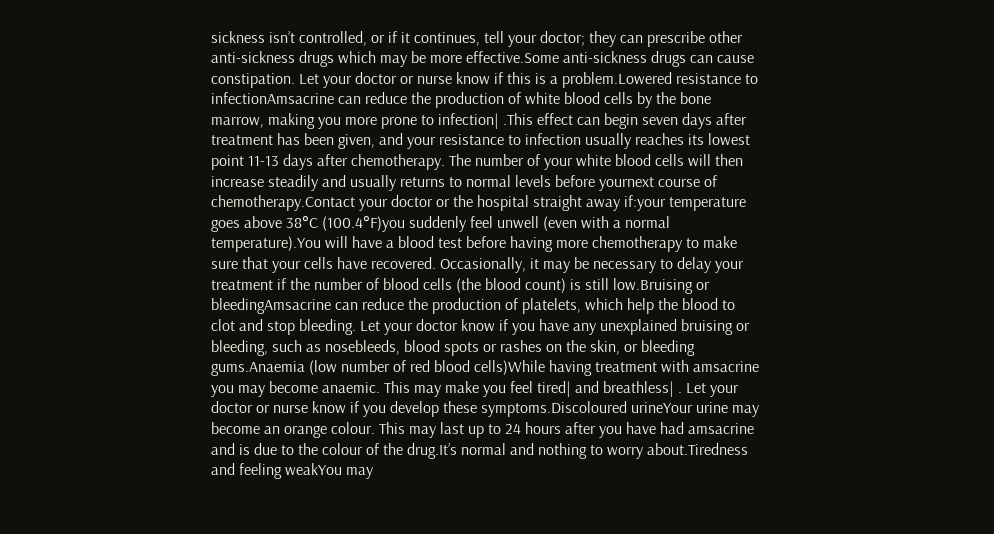sickness isn’t controlled, or if it continues, tell your doctor; they can prescribe other anti-sickness drugs which may be more effective.Some anti-sickness drugs can cause constipation. Let your doctor or nurse know if this is a problem.Lowered resistance to infectionAmsacrine can reduce the production of white blood cells by the bone marrow, making you more prone to infection| .This effect can begin seven days after treatment has been given, and your resistance to infection usually reaches its lowest point 11-13 days after chemotherapy. The number of your white blood cells will then increase steadily and usually returns to normal levels before yournext course of chemotherapy.Contact your doctor or the hospital straight away if:your temperature goes above 38°C (100.4°F)you suddenly feel unwell (even with a normal temperature).You will have a blood test before having more chemotherapy to make sure that your cells have recovered. Occasionally, it may be necessary to delay your treatment if the number of blood cells (the blood count) is still low.Bruising or bleedingAmsacrine can reduce the production of platelets, which help the blood to clot and stop bleeding. Let your doctor know if you have any unexplained bruising or bleeding, such as nosebleeds, blood spots or rashes on the skin, or bleeding gums.Anaemia (low number of red blood cells)While having treatment with amsacrine you may become anaemic. This may make you feel tired| and breathless| . Let your doctor or nurse know if you develop these symptoms.Discoloured urineYour urine may become an orange colour. This may last up to 24 hours after you have had amsacrine and is due to the colour of the drug.It’s normal and nothing to worry about.Tiredness and feeling weakYou may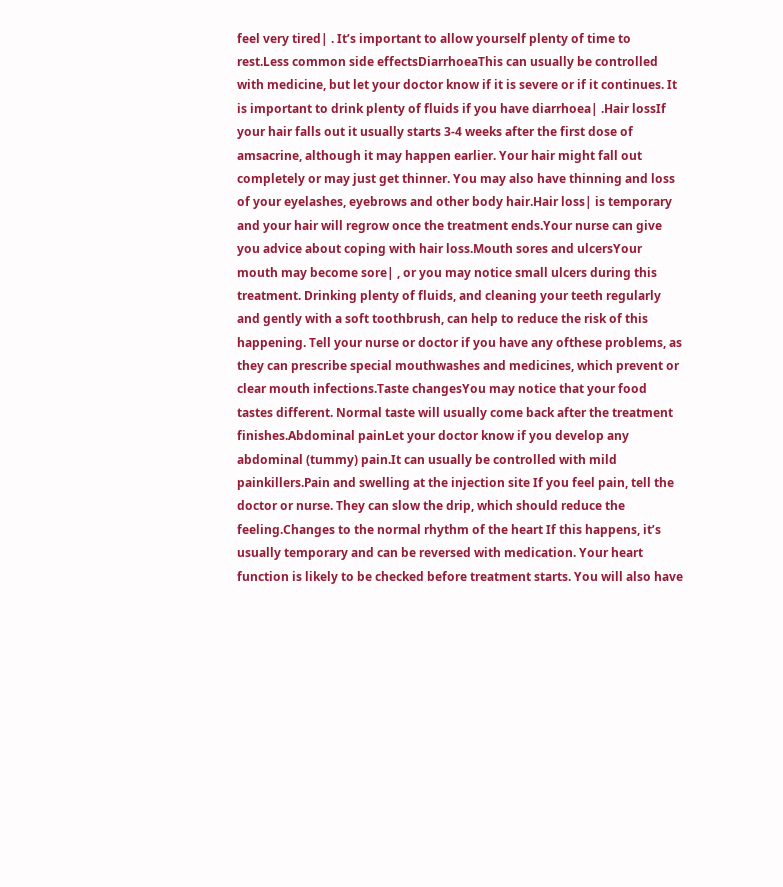feel very tired| . It’s important to allow yourself plenty of time to rest.Less common side effectsDiarrhoeaThis can usually be controlled with medicine, but let your doctor know if it is severe or if it continues. It is important to drink plenty of fluids if you have diarrhoea| .Hair lossIf your hair falls out it usually starts 3-4 weeks after the first dose of amsacrine, although it may happen earlier. Your hair might fall out completely or may just get thinner. You may also have thinning and loss of your eyelashes, eyebrows and other body hair.Hair loss| is temporary and your hair will regrow once the treatment ends.Your nurse can give you advice about coping with hair loss.Mouth sores and ulcersYour mouth may become sore| , or you may notice small ulcers during this treatment. Drinking plenty of fluids, and cleaning your teeth regularly and gently with a soft toothbrush, can help to reduce the risk of this happening. Tell your nurse or doctor if you have any ofthese problems, as they can prescribe special mouthwashes and medicines, which prevent or clear mouth infections.Taste changesYou may notice that your food tastes different. Normal taste will usually come back after the treatment finishes.Abdominal painLet your doctor know if you develop any abdominal (tummy) pain.It can usually be controlled with mild painkillers.Pain and swelling at the injection site If you feel pain, tell the doctor or nurse. They can slow the drip, which should reduce the feeling.Changes to the normal rhythm of the heart If this happens, it’s usually temporary and can be reversed with medication. Your heart function is likely to be checked before treatment starts. You will also have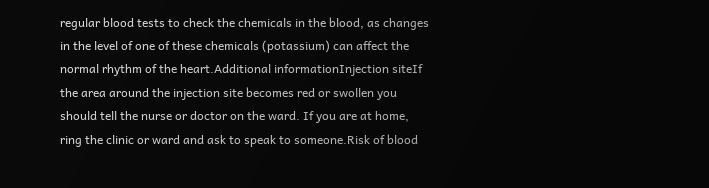regular blood tests to check the chemicals in the blood, as changes in the level of one of these chemicals (potassium) can affect the normal rhythm of the heart.Additional informationInjection siteIf the area around the injection site becomes red or swollen you should tell the nurse or doctor on the ward. If you are at home, ring the clinic or ward and ask to speak to someone.Risk of blood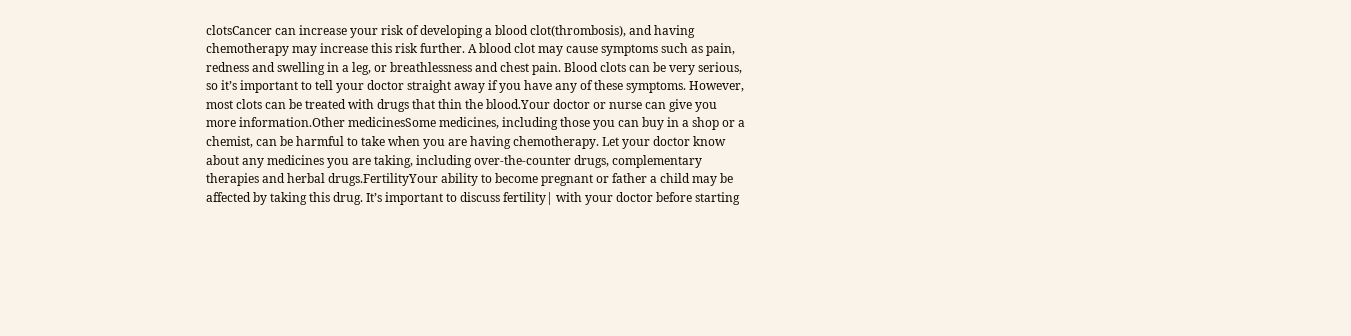clotsCancer can increase your risk of developing a blood clot(thrombosis), and having chemotherapy may increase this risk further. A blood clot may cause symptoms such as pain, redness and swelling in a leg, or breathlessness and chest pain. Blood clots can be very serious, so it’s important to tell your doctor straight away if you have any of these symptoms. However, most clots can be treated with drugs that thin the blood.Your doctor or nurse can give you more information.Other medicinesSome medicines, including those you can buy in a shop or a chemist, can be harmful to take when you are having chemotherapy. Let your doctor know about any medicines you are taking, including over-the-counter drugs, complementary therapies and herbal drugs.FertilityYour ability to become pregnant or father a child may be affected by taking this drug. It’s important to discuss fertility| with your doctor before starting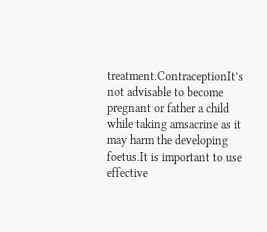treatment.ContraceptionIt’s not advisable to become pregnant or father a child while taking amsacrine as it may harm the developing foetus.It is important to use effective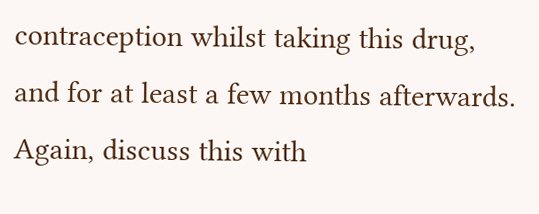contraception whilst taking this drug, and for at least a few months afterwards. Again, discuss this with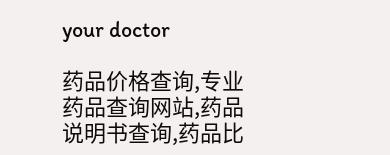your doctor

药品价格查询,专业药品查询网站,药品说明书查询,药品比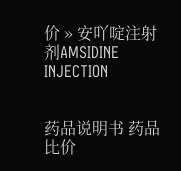价 » 安吖啶注射剂AMSIDINE INJECTION


药品说明书 药品比价